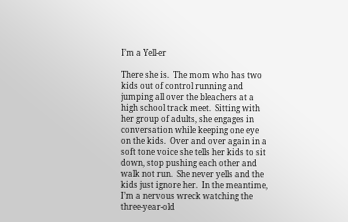I’m a Yell-er

There she is.  The mom who has two kids out of control running and jumping all over the bleachers at a high school track meet.  Sitting with her group of adults, she engages in conversation while keeping one eye on the kids.  Over and over again in a soft tone voice she tells her kids to sit down, stop pushing each other and walk not run.  She never yells and the kids just ignore her.  In the meantime, I’m a nervous wreck watching the three-year-old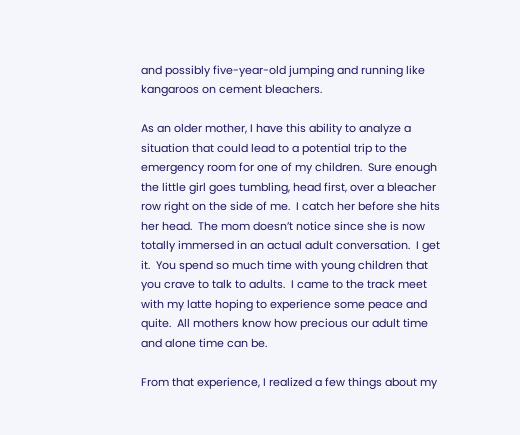and possibly five-year-old jumping and running like kangaroos on cement bleachers.

As an older mother, I have this ability to analyze a situation that could lead to a potential trip to the emergency room for one of my children.  Sure enough the little girl goes tumbling, head first, over a bleacher row right on the side of me.  I catch her before she hits her head.  The mom doesn’t notice since she is now totally immersed in an actual adult conversation.  I get it.  You spend so much time with young children that you crave to talk to adults.  I came to the track meet with my latte hoping to experience some peace and quite.  All mothers know how precious our adult time and alone time can be.

From that experience, I realized a few things about my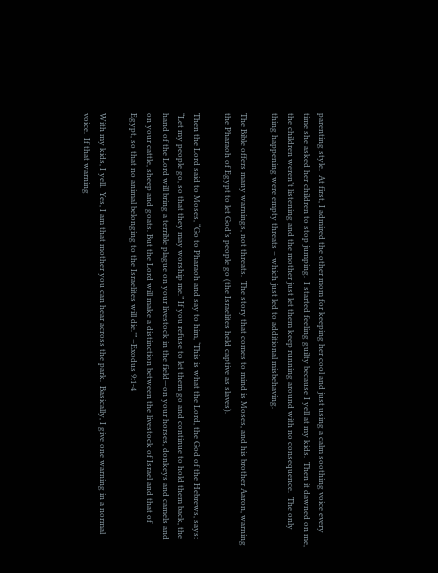parenting style.  At first, I admired the other mom for keeping her cool and just using a calm soothing voice every time she asked her children to stop jumping.  I started feeling guilty because I yell at my kids.  Then it dawned on me, the children weren’t listening and the mother just let them keep running around with no consequence.  The only thing happening were empty threats – which just led to additional misbehaving.

The Bible offers many warnings, not threats.  The story that comes to mind is Moses, and his brother Aaron, warning the Pharaoh of Egypt to let God’s people go (the Israelites held captive as slaves).

Then the Lord said to Moses, “Go to Pharaoh and say to him, ‘This is what the Lord, the God of the Hebrews, says: “Let my people go, so that they may worship me.” If you refuse to let them go and continue to hold them back, the hand of the Lord will bring a terrible plague on your livestock in the field—on your horses, donkeys and camels and on your cattle, sheep and goats. But the Lord will make a distinction between the livestock of Israel and that of Egypt, so that no animal belonging to the Israelites will die.’” –Exodus 9:1-4

With my kids, I yell.  Yes, I am that mother you can hear across the park.  Basically, I give one warning in a normal voice.  If that warning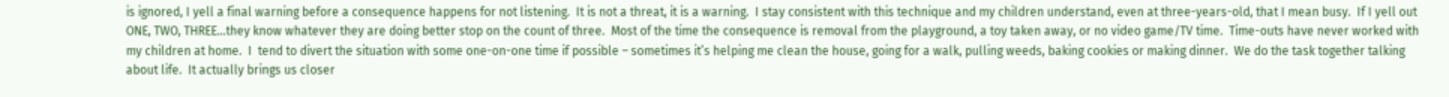is ignored, I yell a final warning before a consequence happens for not listening.  It is not a threat, it is a warning.  I stay consistent with this technique and my children understand, even at three-years-old, that I mean busy.  If I yell out ONE, TWO, THREE…they know whatever they are doing better stop on the count of three.  Most of the time the consequence is removal from the playground, a toy taken away, or no video game/TV time.  Time-outs have never worked with my children at home.  I  tend to divert the situation with some one-on-one time if possible – sometimes it’s helping me clean the house, going for a walk, pulling weeds, baking cookies or making dinner.  We do the task together talking about life.  It actually brings us closer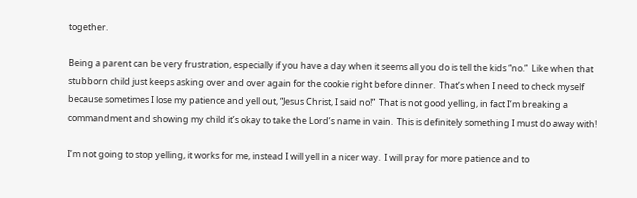together.

Being a parent can be very frustration, especially if you have a day when it seems all you do is tell the kids “no.”  Like when that stubborn child just keeps asking over and over again for the cookie right before dinner.  That’s when I need to check myself because sometimes I lose my patience and yell out, “Jesus Christ, I said no!”  That is not good yelling, in fact I’m breaking a commandment and showing my child it’s okay to take the Lord’s name in vain.  This is definitely something I must do away with!

I’m not going to stop yelling, it works for me, instead I will yell in a nicer way.  I will pray for more patience and to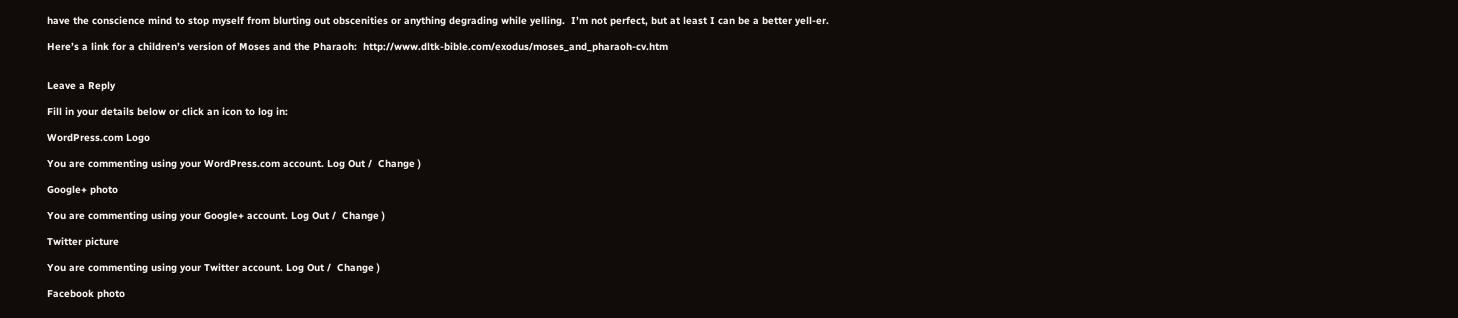have the conscience mind to stop myself from blurting out obscenities or anything degrading while yelling.  I’m not perfect, but at least I can be a better yell-er.

Here’s a link for a children’s version of Moses and the Pharaoh:  http://www.dltk-bible.com/exodus/moses_and_pharaoh-cv.htm


Leave a Reply

Fill in your details below or click an icon to log in:

WordPress.com Logo

You are commenting using your WordPress.com account. Log Out /  Change )

Google+ photo

You are commenting using your Google+ account. Log Out /  Change )

Twitter picture

You are commenting using your Twitter account. Log Out /  Change )

Facebook photo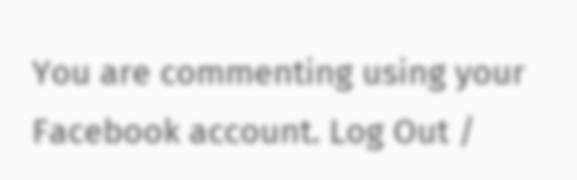You are commenting using your Facebook account. Log Out /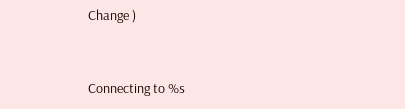Change )


Connecting to %s